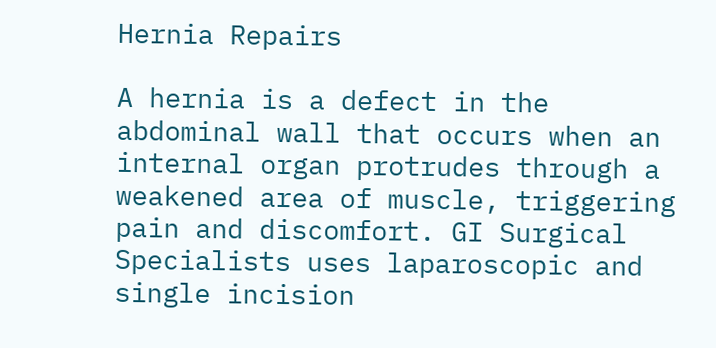Hernia Repairs

A hernia is a defect in the abdominal wall that occurs when an internal organ protrudes through a weakened area of muscle, triggering pain and discomfort. GI Surgical Specialists uses laparoscopic and single incision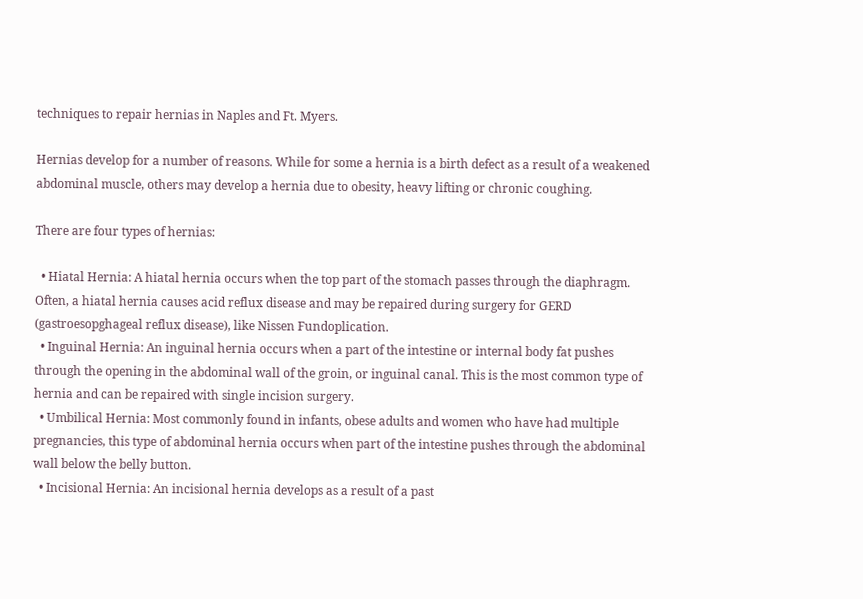techniques to repair hernias in Naples and Ft. Myers.

Hernias develop for a number of reasons. While for some a hernia is a birth defect as a result of a weakened abdominal muscle, others may develop a hernia due to obesity, heavy lifting or chronic coughing.

There are four types of hernias:

  • Hiatal Hernia: A hiatal hernia occurs when the top part of the stomach passes through the diaphragm. Often, a hiatal hernia causes acid reflux disease and may be repaired during surgery for GERD (gastroesopghageal reflux disease), like Nissen Fundoplication.
  • Inguinal Hernia: An inguinal hernia occurs when a part of the intestine or internal body fat pushes through the opening in the abdominal wall of the groin, or inguinal canal. This is the most common type of hernia and can be repaired with single incision surgery.
  • Umbilical Hernia: Most commonly found in infants, obese adults and women who have had multiple pregnancies, this type of abdominal hernia occurs when part of the intestine pushes through the abdominal wall below the belly button.
  • Incisional Hernia: An incisional hernia develops as a result of a past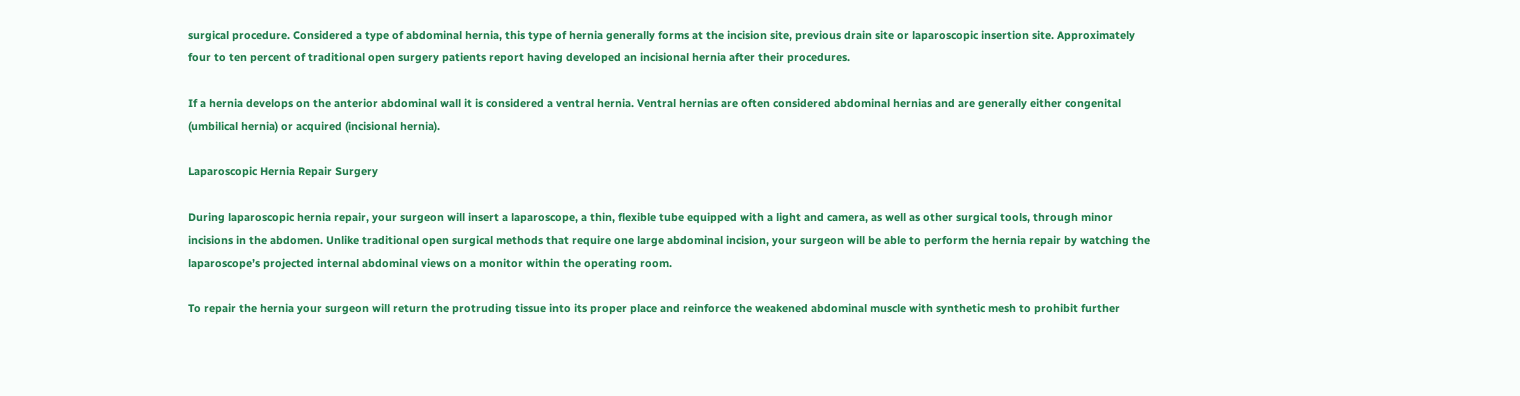surgical procedure. Considered a type of abdominal hernia, this type of hernia generally forms at the incision site, previous drain site or laparoscopic insertion site. Approximately four to ten percent of traditional open surgery patients report having developed an incisional hernia after their procedures.

If a hernia develops on the anterior abdominal wall it is considered a ventral hernia. Ventral hernias are often considered abdominal hernias and are generally either congenital (umbilical hernia) or acquired (incisional hernia).

Laparoscopic Hernia Repair Surgery

During laparoscopic hernia repair, your surgeon will insert a laparoscope, a thin, flexible tube equipped with a light and camera, as well as other surgical tools, through minor incisions in the abdomen. Unlike traditional open surgical methods that require one large abdominal incision, your surgeon will be able to perform the hernia repair by watching the laparoscope’s projected internal abdominal views on a monitor within the operating room.

To repair the hernia your surgeon will return the protruding tissue into its proper place and reinforce the weakened abdominal muscle with synthetic mesh to prohibit further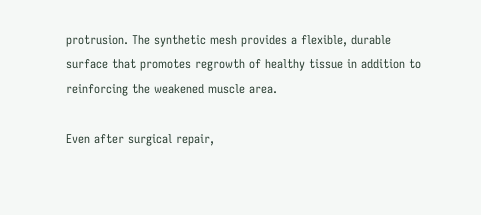protrusion. The synthetic mesh provides a flexible, durable surface that promotes regrowth of healthy tissue in addition to reinforcing the weakened muscle area.

Even after surgical repair,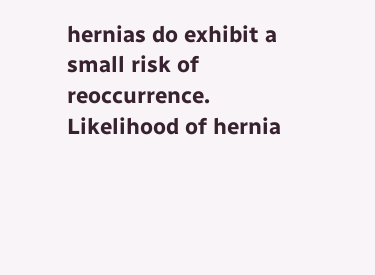hernias do exhibit a small risk of reoccurrence. Likelihood of hernia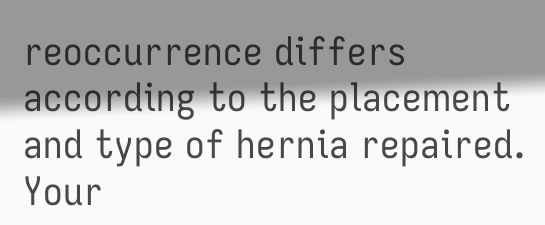reoccurrence differs according to the placement and type of hernia repaired. Your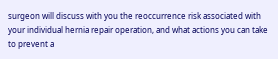surgeon will discuss with you the reoccurrence risk associated with your individual hernia repair operation, and what actions you can take to prevent a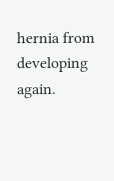hernia from developing again.